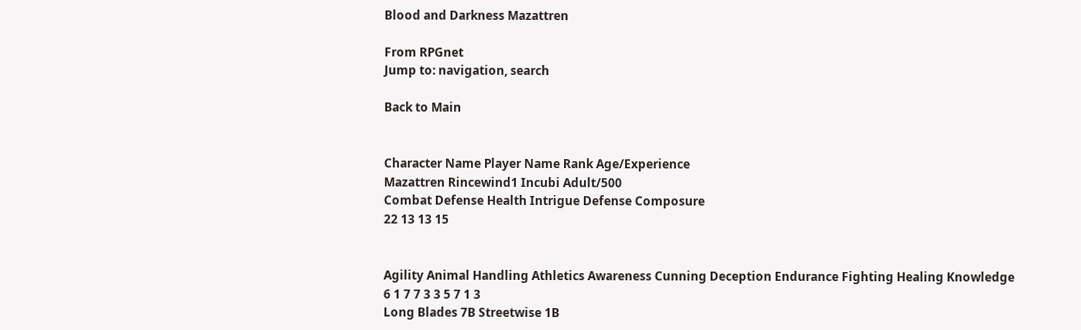Blood and Darkness Mazattren

From RPGnet
Jump to: navigation, search

Back to Main


Character Name Player Name Rank Age/Experience
Mazattren Rincewind1 Incubi Adult/500
Combat Defense Health Intrigue Defense Composure
22 13 13 15


Agility Animal Handling Athletics Awareness Cunning Deception Endurance Fighting Healing Knowledge
6 1 7 7 3 3 5 7 1 3
Long Blades 7B Streetwise 1B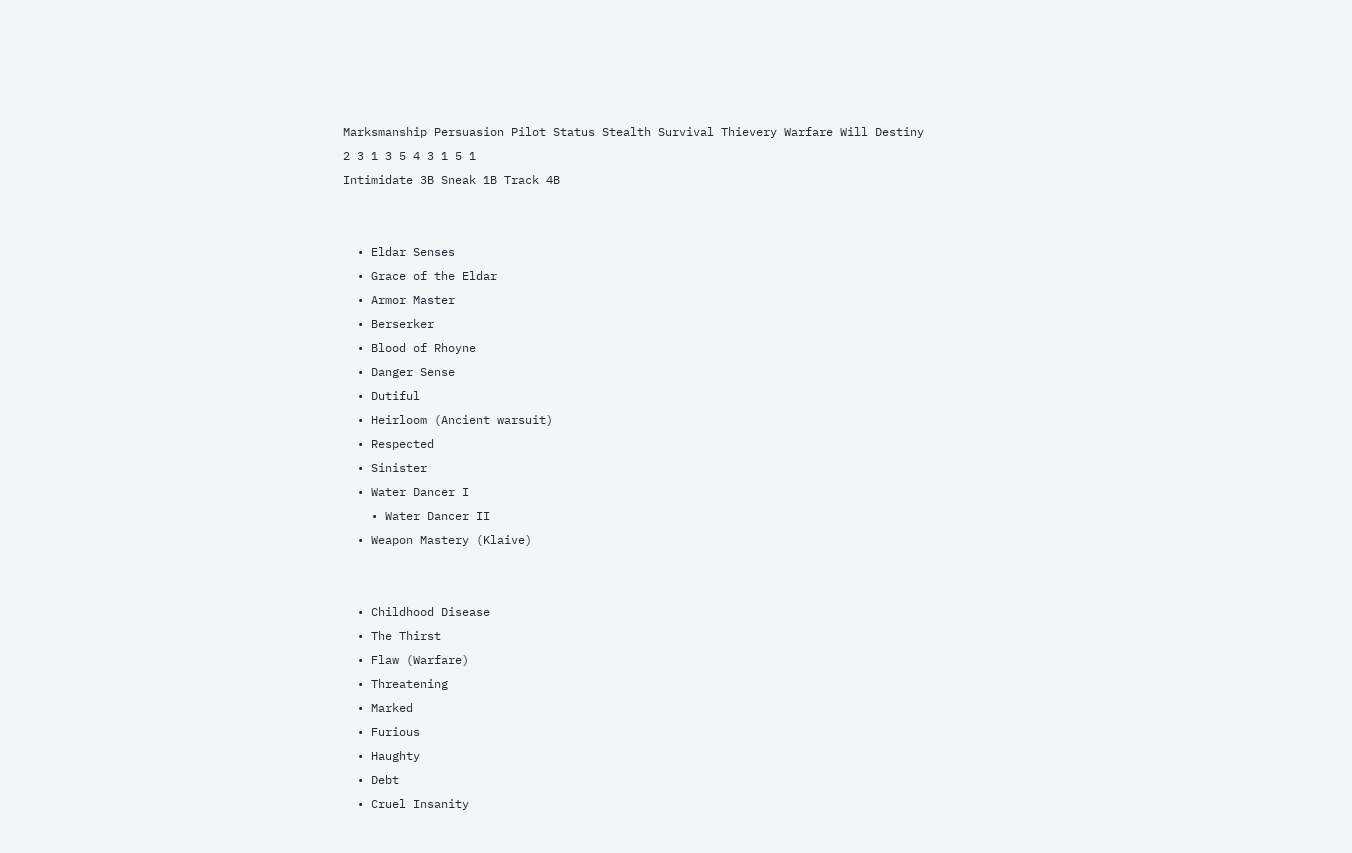Marksmanship Persuasion Pilot Status Stealth Survival Thievery Warfare Will Destiny
2 3 1 3 5 4 3 1 5 1
Intimidate 3B Sneak 1B Track 4B


  • Eldar Senses
  • Grace of the Eldar
  • Armor Master
  • Berserker
  • Blood of Rhoyne
  • Danger Sense
  • Dutiful
  • Heirloom (Ancient warsuit)
  • Respected
  • Sinister
  • Water Dancer I
    • Water Dancer II
  • Weapon Mastery (Klaive)


  • Childhood Disease
  • The Thirst
  • Flaw (Warfare)
  • Threatening
  • Marked
  • Furious
  • Haughty
  • Debt
  • Cruel Insanity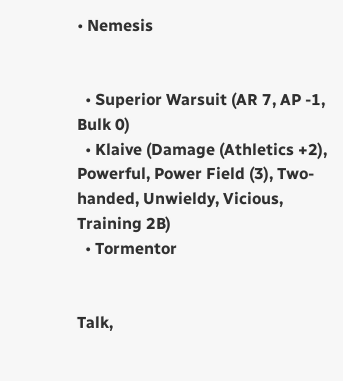• Nemesis


  • Superior Warsuit (AR 7, AP -1, Bulk 0)
  • Klaive (Damage (Athletics +2), Powerful, Power Field (3), Two-handed, Unwieldy, Vicious, Training 2B)
  • Tormentor


Talk,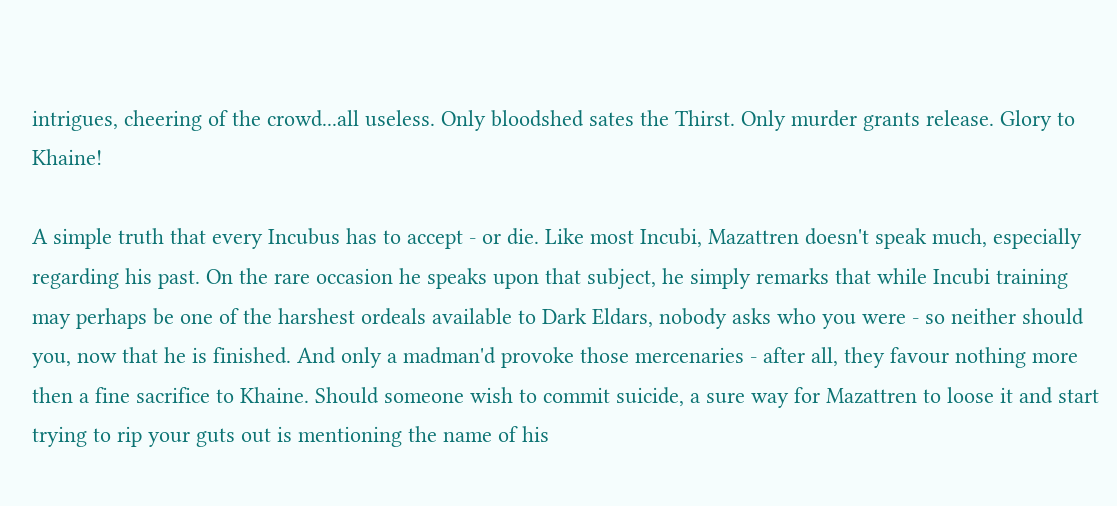intrigues, cheering of the crowd...all useless. Only bloodshed sates the Thirst. Only murder grants release. Glory to Khaine!

A simple truth that every Incubus has to accept - or die. Like most Incubi, Mazattren doesn't speak much, especially regarding his past. On the rare occasion he speaks upon that subject, he simply remarks that while Incubi training may perhaps be one of the harshest ordeals available to Dark Eldars, nobody asks who you were - so neither should you, now that he is finished. And only a madman'd provoke those mercenaries - after all, they favour nothing more then a fine sacrifice to Khaine. Should someone wish to commit suicide, a sure way for Mazattren to loose it and start trying to rip your guts out is mentioning the name of his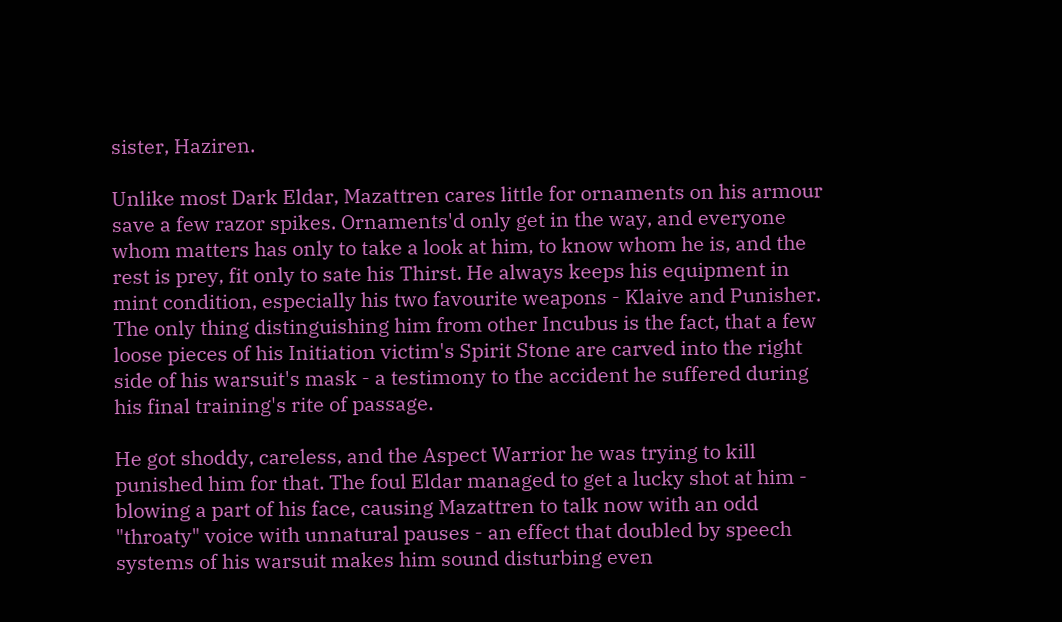sister, Haziren.

Unlike most Dark Eldar, Mazattren cares little for ornaments on his armour save a few razor spikes. Ornaments'd only get in the way, and everyone whom matters has only to take a look at him, to know whom he is, and the rest is prey, fit only to sate his Thirst. He always keeps his equipment in mint condition, especially his two favourite weapons - Klaive and Punisher. The only thing distinguishing him from other Incubus is the fact, that a few loose pieces of his Initiation victim's Spirit Stone are carved into the right side of his warsuit's mask - a testimony to the accident he suffered during his final training's rite of passage.

He got shoddy, careless, and the Aspect Warrior he was trying to kill punished him for that. The foul Eldar managed to get a lucky shot at him - blowing a part of his face, causing Mazattren to talk now with an odd "throaty" voice with unnatural pauses - an effect that doubled by speech systems of his warsuit makes him sound disturbing even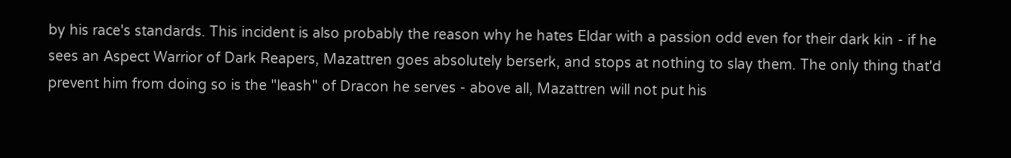by his race's standards. This incident is also probably the reason why he hates Eldar with a passion odd even for their dark kin - if he sees an Aspect Warrior of Dark Reapers, Mazattren goes absolutely berserk, and stops at nothing to slay them. The only thing that'd prevent him from doing so is the "leash" of Dracon he serves - above all, Mazattren will not put his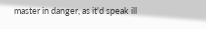master in danger, as it'd speak ill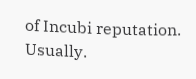of Incubi reputation. Usually.